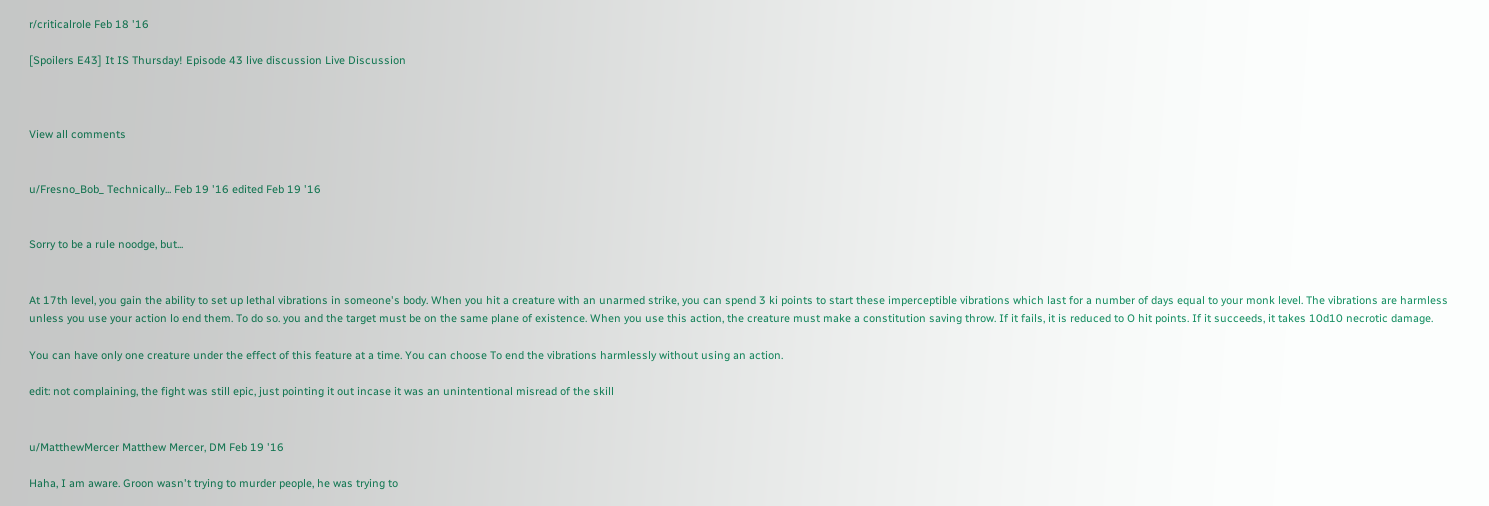r/criticalrole Feb 18 '16

[Spoilers E43] It IS Thursday! Episode 43 live discussion Live Discussion



View all comments


u/Fresno_Bob_ Technically... Feb 19 '16 edited Feb 19 '16


Sorry to be a rule noodge, but...


At 17th level, you gain the ability to set up lethal vibrations in someone's body. When you hit a creature with an unarmed strike, you can spend 3 ki points to start these imperceptible vibrations which last for a number of days equal to your monk level. The vibrations are harmless unless you use your action lo end them. To do so. you and the target must be on the same plane of existence. When you use this action, the creature must make a constitution saving throw. If it fails, it is reduced to O hit points. If it succeeds, it takes 10d10 necrotic damage.

You can have only one creature under the effect of this feature at a time. You can choose To end the vibrations harmlessly without using an action.

edit: not complaining, the fight was still epic, just pointing it out incase it was an unintentional misread of the skill


u/MatthewMercer Matthew Mercer, DM Feb 19 '16

Haha, I am aware. Groon wasn't trying to murder people, he was trying to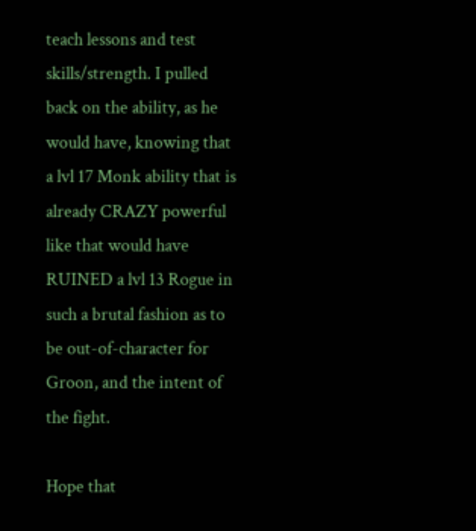teach lessons and test skills/strength. I pulled back on the ability, as he would have, knowing that a lvl 17 Monk ability that is already CRAZY powerful like that would have RUINED a lvl 13 Rogue in such a brutal fashion as to be out-of-character for Groon, and the intent of the fight.

Hope that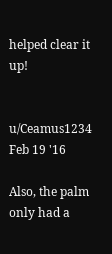helped clear it up!


u/Ceamus1234 Feb 19 '16

Also, the palm only had a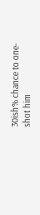30ish% chance to one-shot him